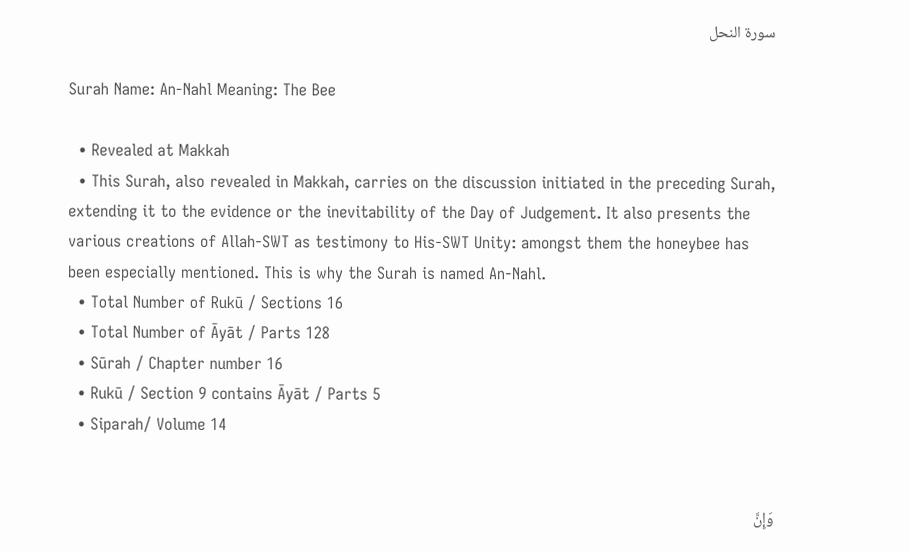سورة النحل

Surah Name: An-Nahl Meaning: The Bee

  • Revealed at Makkah
  • This Surah, also revealed in Makkah, carries on the discussion initiated in the preceding Surah, extending it to the evidence or the inevitability of the Day of Judgement. It also presents the various creations of Allah-SWT as testimony to His-SWT Unity: amongst them the honeybee has been especially mentioned. This is why the Surah is named An-Nahl.
  • Total Number of Rukū / Sections 16
  • Total Number of Āyāt / Parts 128
  • Sūrah / Chapter number 16
  • Rukū / Section 9 contains Āyāt / Parts 5
  • Siparah/ Volume 14


وَإِنَّ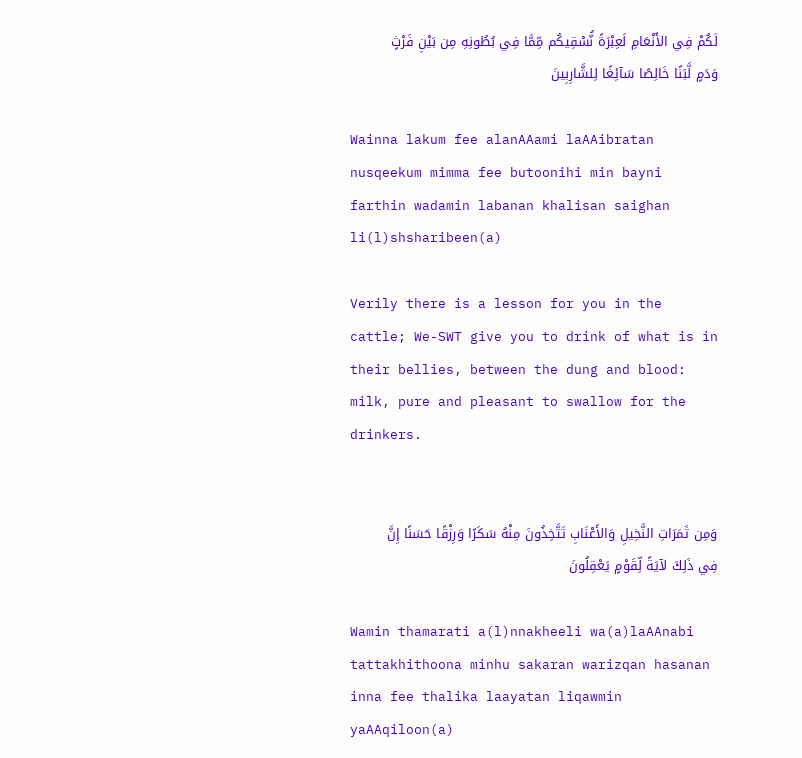لَكُمْ فِي الأَنْعَامِ لَعِبْرَةً نُّسْقِيكُم مِّمَّا فِي بُطُونِهِ مِن بَيْنِ فَرْثٍ وَدَمٍ لَّبَنًا خَالِصًا سَآئِغًا لِلشَّارِبِينَ

Wainna lakum fee alanAAami laAAibratan nusqeekum mimma fee butoonihi min bayni farthin wadamin labanan khalisan saighan li(l)shsharibeen(a)

Verily there is a lesson for you in the cattle; We-SWT give you to drink of what is in their bellies, between the dung and blood: milk, pure and pleasant to swallow for the drinkers.


وَمِن ثَمَرَاتِ النَّخِيلِ وَالأَعْنَابِ تَتَّخِذُونَ مِنْهُ سَكَرًا وَرِزْقًا حَسَنًا إِنَّ فِي ذَلِكَ لآيَةً لِّقَوْمٍ يَعْقِلُونَ

Wamin thamarati a(l)nnakheeli wa(a)laAAnabi tattakhithoona minhu sakaran warizqan hasanan inna fee thalika laayatan liqawmin yaAAqiloon(a)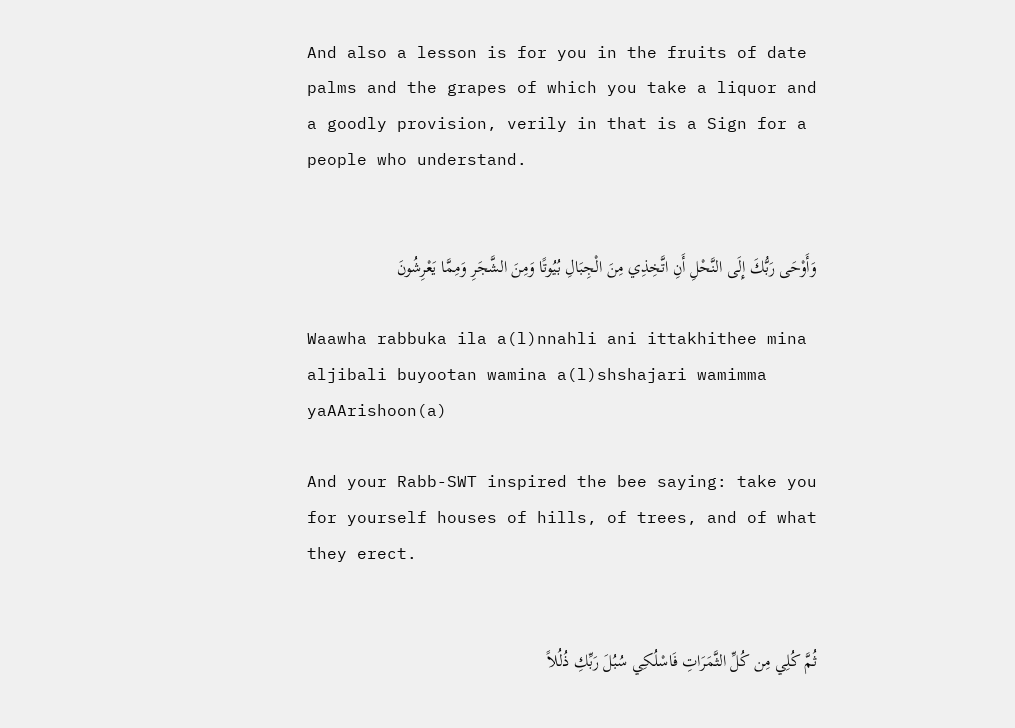And also a lesson is for you in the fruits of date palms and the grapes of which you take a liquor and a goodly provision, verily in that is a Sign for a people who understand.


وَأَوْحَى رَبُّكَ إِلَى النَّحْلِ أَنِ اتَّخِذِي مِنَ الْجِبَالِ بُيُوتًا وَمِنَ الشَّجَرِ وَمِمَّا يَعْرِشُونَ

Waawha rabbuka ila a(l)nnahli ani ittakhithee mina aljibali buyootan wamina a(l)shshajari wamimma yaAArishoon(a)

And your Rabb-SWT inspired the bee saying: take you for yourself houses of hills, of trees, and of what they erect.


ثُمَّ كُلِي مِن كُلِّ الثَّمَرَاتِ فَاسْلُكِي سُبُلَ رَبِّكِ ذُلُلاً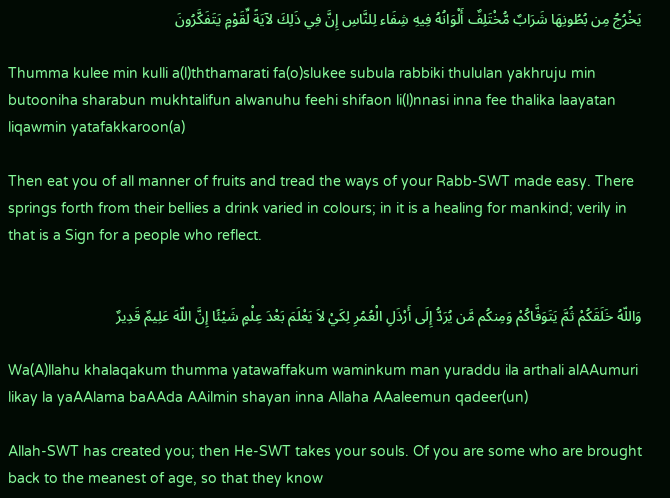يَخْرُجُ مِن بُطُونِهَا شَرَابٌ مُّخْتَلِفٌ أَلْوَانُهُ فِيهِ شِفَاء لِلنَّاسِ إِنَّ فِي ذَلِكَ لآيَةً لِّقَوْمٍ يَتَفَكَّرُونَ

Thumma kulee min kulli a(l)ththamarati fa(o)slukee subula rabbiki thululan yakhruju min butooniha sharabun mukhtalifun alwanuhu feehi shifaon li(l)nnasi inna fee thalika laayatan liqawmin yatafakkaroon(a)

Then eat you of all manner of fruits and tread the ways of your Rabb-SWT made easy. There springs forth from their bellies a drink varied in colours; in it is a healing for mankind; verily in that is a Sign for a people who reflect.


وَاللّهُ خَلَقَكُمْ ثُمَّ يَتَوَفَّاكُمْ وَمِنكُم مَّن يُرَدُّ إِلَى أَرْذَلِ الْعُمُرِ لِكَيْ لاَ يَعْلَمَ بَعْدَ عِلْمٍ شَيْئًا إِنَّ اللّهَ عَلِيمٌ قَدِيرٌ

Wa(A)llahu khalaqakum thumma yatawaffakum waminkum man yuraddu ila arthali alAAumuri likay la yaAAlama baAAda AAilmin shayan inna Allaha AAaleemun qadeer(un)

Allah-SWT has created you; then He-SWT takes your souls. Of you are some who are brought back to the meanest of age, so that they know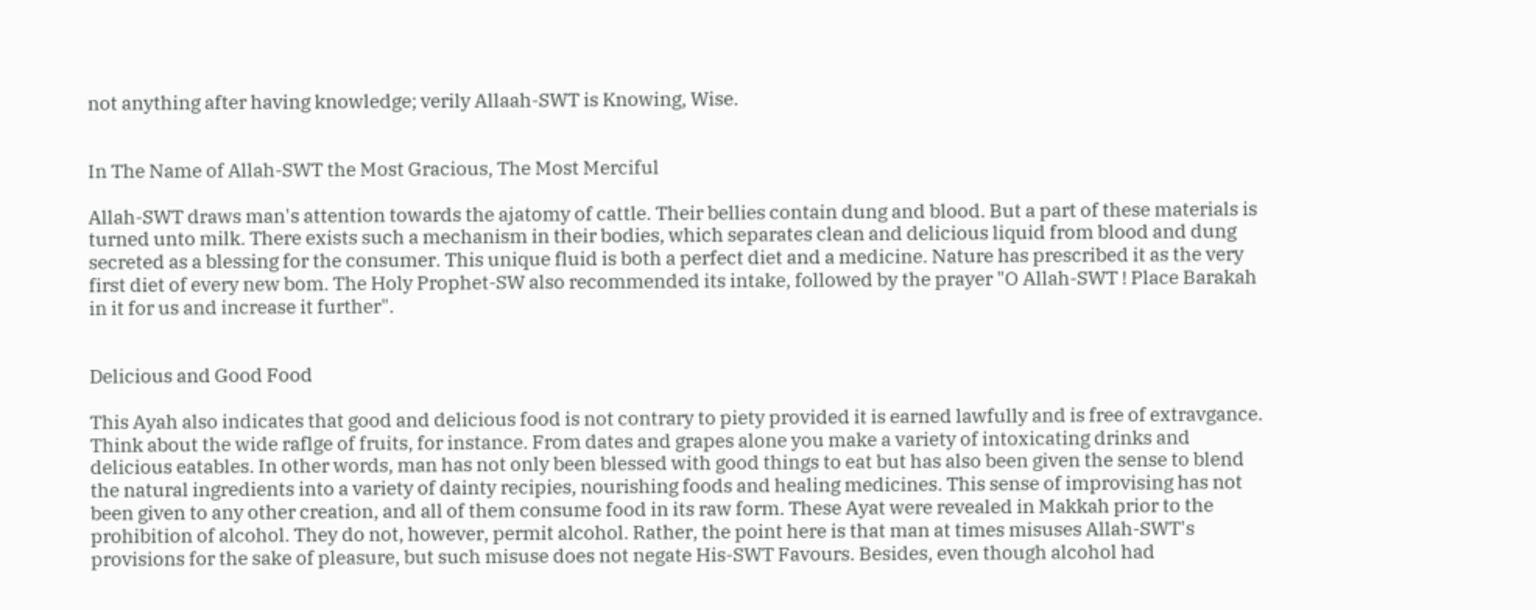not anything after having knowledge; verily Allaah-SWT is Knowing, Wise.


In The Name of Allah-SWT the Most Gracious, The Most Merciful

Allah-SWT draws man's attention towards the ajatomy of cattle. Their bellies contain dung and blood. But a part of these materials is turned unto milk. There exists such a mechanism in their bodies, which separates clean and delicious liquid from blood and dung secreted as a blessing for the consumer. This unique fluid is both a perfect diet and a medicine. Nature has prescribed it as the very first diet of every new bom. The Holy Prophet-SW also recommended its intake, followed by the prayer "O Allah-SWT ! Place Barakah in it for us and increase it further".


Delicious and Good Food

This Ayah also indicates that good and delicious food is not contrary to piety provided it is earned lawfully and is free of extravgance. Think about the wide raflge of fruits, for instance. From dates and grapes alone you make a variety of intoxicating drinks and delicious eatables. In other words, man has not only been blessed with good things to eat but has also been given the sense to blend the natural ingredients into a variety of dainty recipies, nourishing foods and healing medicines. This sense of improvising has not been given to any other creation, and all of them consume food in its raw form. These Ayat were revealed in Makkah prior to the prohibition of alcohol. They do not, however, permit alcohol. Rather, the point here is that man at times misuses Allah-SWT's provisions for the sake of pleasure, but such misuse does not negate His-SWT Favours. Besides, even though alcohol had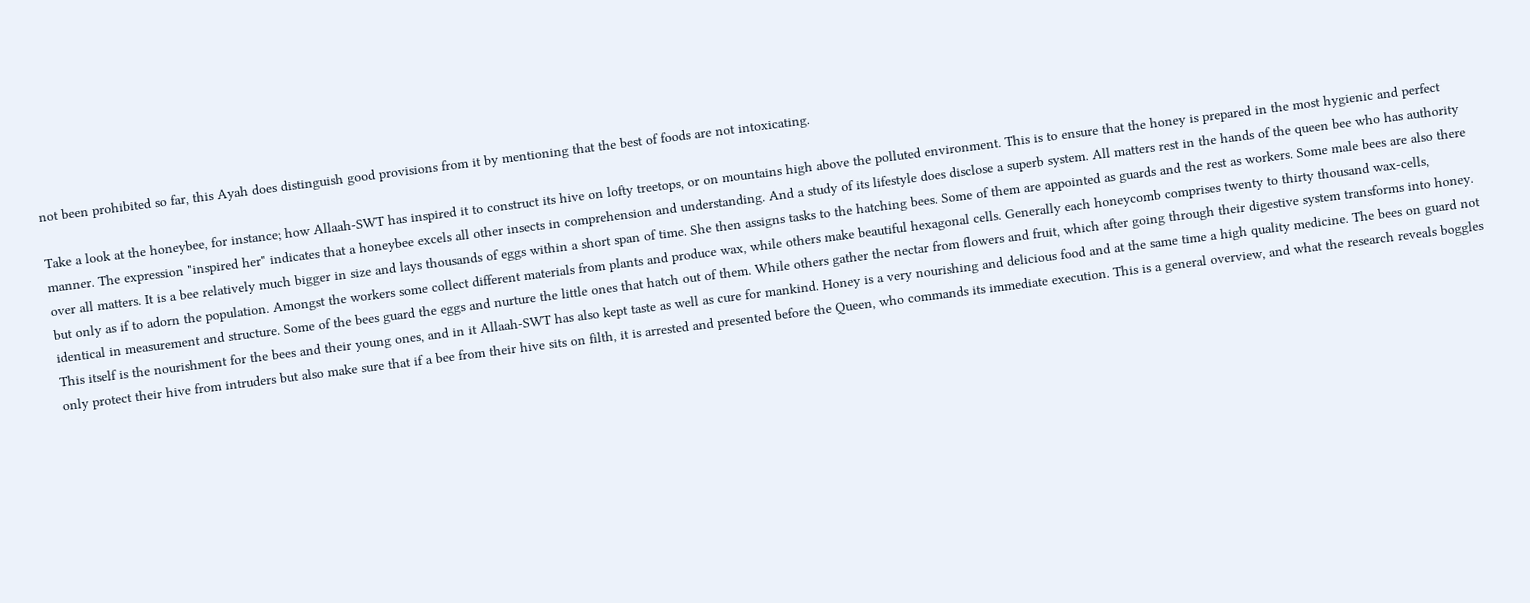not been prohibited so far, this Ayah does distinguish good provisions from it by mentioning that the best of foods are not intoxicating.

Take a look at the honeybee, for instance; how Allaah-SWT has inspired it to construct its hive on lofty treetops, or on mountains high above the polluted environment. This is to ensure that the honey is prepared in the most hygienic and perfect manner. The expression "inspired her" indicates that a honeybee excels all other insects in comprehension and understanding. And a study of its lifestyle does disclose a superb system. All matters rest in the hands of the queen bee who has authority over all matters. It is a bee relatively much bigger in size and lays thousands of eggs within a short span of time. She then assigns tasks to the hatching bees. Some of them are appointed as guards and the rest as workers. Some male bees are also there but only as if to adorn the population. Amongst the workers some collect different materials from plants and produce wax, while others make beautiful hexagonal cells. Generally each honeycomb comprises twenty to thirty thousand wax-cells, identical in measurement and structure. Some of the bees guard the eggs and nurture the little ones that hatch out of them. While others gather the nectar from flowers and fruit, which after going through their digestive system transforms into honey. This itself is the nourishment for the bees and their young ones, and in it Allaah-SWT has also kept taste as well as cure for mankind. Honey is a very nourishing and delicious food and at the same time a high quality medicine. The bees on guard not only protect their hive from intruders but also make sure that if a bee from their hive sits on filth, it is arrested and presented before the Queen, who commands its immediate execution. This is a general overview, and what the research reveals boggles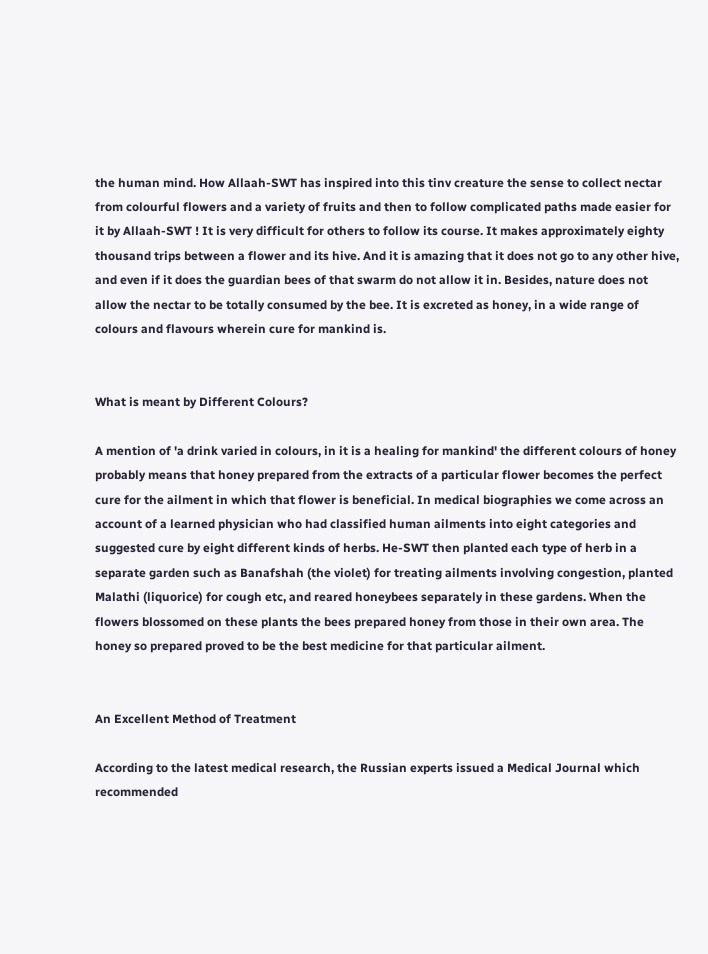the human mind. How Allaah-SWT has inspired into this tinv creature the sense to collect nectar from colourful flowers and a variety of fruits and then to follow complicated paths made easier for it by Allaah-SWT ! It is very difficult for others to follow its course. It makes approximately eighty thousand trips between a flower and its hive. And it is amazing that it does not go to any other hive, and even if it does the guardian bees of that swarm do not allow it in. Besides, nature does not allow the nectar to be totally consumed by the bee. It is excreted as honey, in a wide range of colours and flavours wherein cure for mankind is.


What is meant by Different Colours?

A mention of 'a drink varied in colours, in it is a healing for mankind' the different colours of honey probably means that honey prepared from the extracts of a particular flower becomes the perfect cure for the ailment in which that flower is beneficial. In medical biographies we come across an account of a learned physician who had classified human ailments into eight categories and suggested cure by eight different kinds of herbs. He-SWT then planted each type of herb in a separate garden such as Banafshah (the violet) for treating ailments involving congestion, planted Malathi (liquorice) for cough etc, and reared honeybees separately in these gardens. When the flowers blossomed on these plants the bees prepared honey from those in their own area. The honey so prepared proved to be the best medicine for that particular ailment.


An Excellent Method of Treatment

According to the latest medical research, the Russian experts issued a Medical Journal which recommended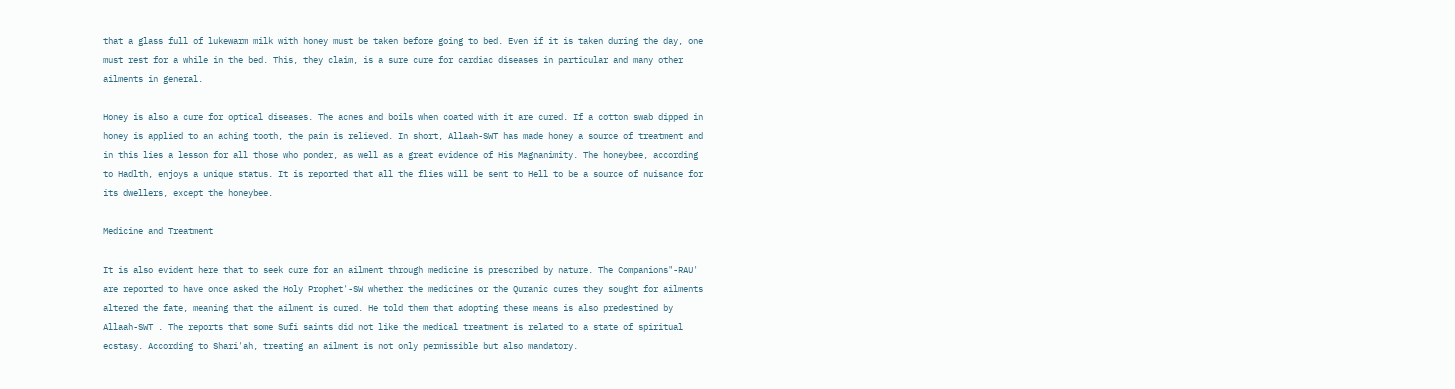that a glass full of lukewarm milk with honey must be taken before going to bed. Even if it is taken during the day, one must rest for a while in the bed. This, they claim, is a sure cure for cardiac diseases in particular and many other ailments in general.

Honey is also a cure for optical diseases. The acnes and boils when coated with it are cured. If a cotton swab dipped in honey is applied to an aching tooth, the pain is relieved. In short, Allaah-SWT has made honey a source of treatment and in this lies a lesson for all those who ponder, as well as a great evidence of His Magnanimity. The honeybee, according to Hadlth, enjoys a unique status. It is reported that all the flies will be sent to Hell to be a source of nuisance for its dwellers, except the honeybee.

Medicine and Treatment

It is also evident here that to seek cure for an ailment through medicine is prescribed by nature. The Companions"-RAU' are reported to have once asked the Holy Prophet'-SW whether the medicines or the Quranic cures they sought for ailments altered the fate, meaning that the ailment is cured. He told them that adopting these means is also predestined by Allaah-SWT . The reports that some Sufi saints did not like the medical treatment is related to a state of spiritual ecstasy. According to Shari'ah, treating an ailment is not only permissible but also mandatory.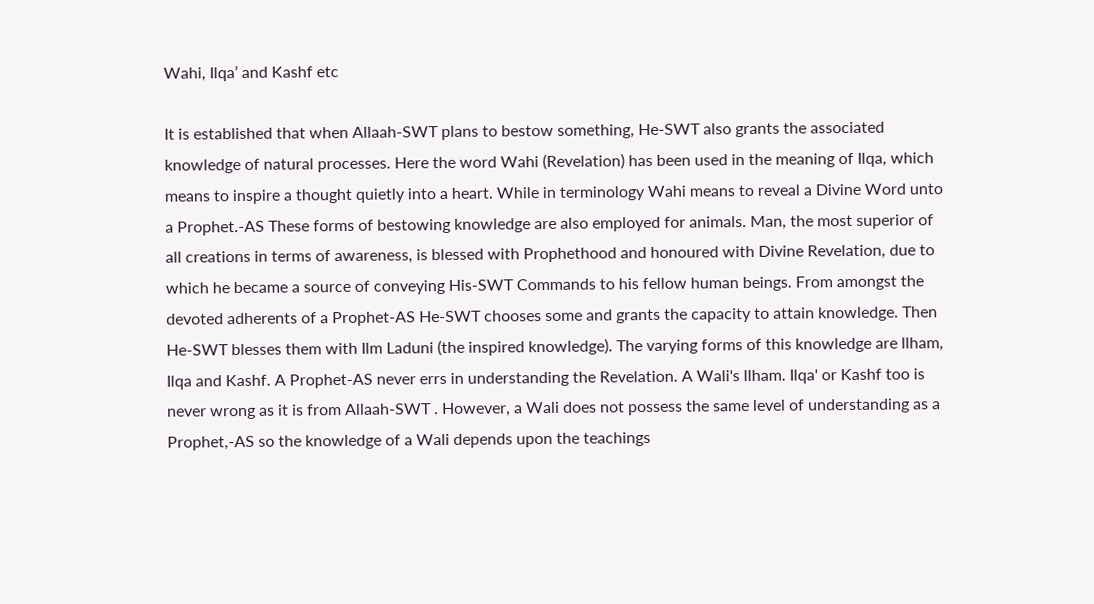Wahi, Ilqa’ and Kashf etc

It is established that when Allaah-SWT plans to bestow something, He-SWT also grants the associated knowledge of natural processes. Here the word Wahi (Revelation) has been used in the meaning of Ilqa, which means to inspire a thought quietly into a heart. While in terminology Wahi means to reveal a Divine Word unto a Prophet.-AS These forms of bestowing knowledge are also employed for animals. Man, the most superior of all creations in terms of awareness, is blessed with Prophethood and honoured with Divine Revelation, due to which he became a source of conveying His-SWT Commands to his fellow human beings. From amongst the devoted adherents of a Prophet-AS He-SWT chooses some and grants the capacity to attain knowledge. Then He-SWT blesses them with Ilm Laduni (the inspired knowledge). The varying forms of this knowledge are llham, Ilqa and Kashf. A Prophet-AS never errs in understanding the Revelation. A Wali's llham. Ilqa' or Kashf too is never wrong as it is from Allaah-SWT . However, a Wali does not possess the same level of understanding as a Prophet,-AS so the knowledge of a Wali depends upon the teachings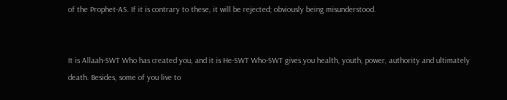of the Prophet-AS. If it is contrary to these, it will be rejected; obviously being misunderstood.


It is Allaah-SWT Who has created you, and it is He-SWT Who-SWT gives you health, youth, power, authority and ultimately death. Besides, some of you live to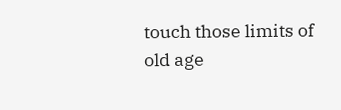touch those limits of old age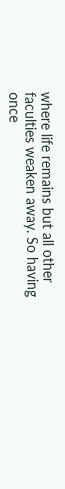where life remains but all other faculties weaken away. So having once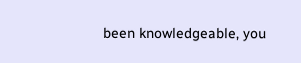been knowledgeable, you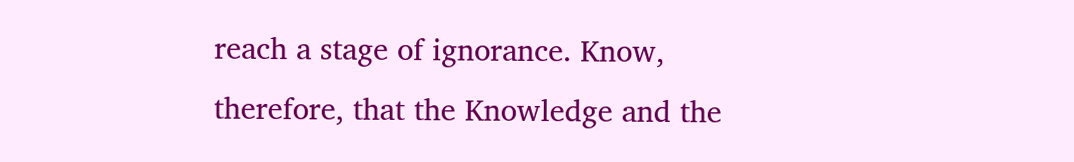reach a stage of ignorance. Know, therefore, that the Knowledge and the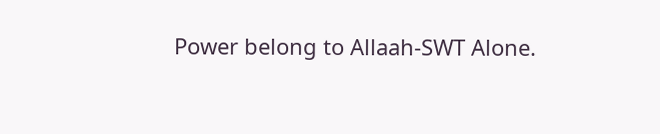Power belong to Allaah-SWT Alone.